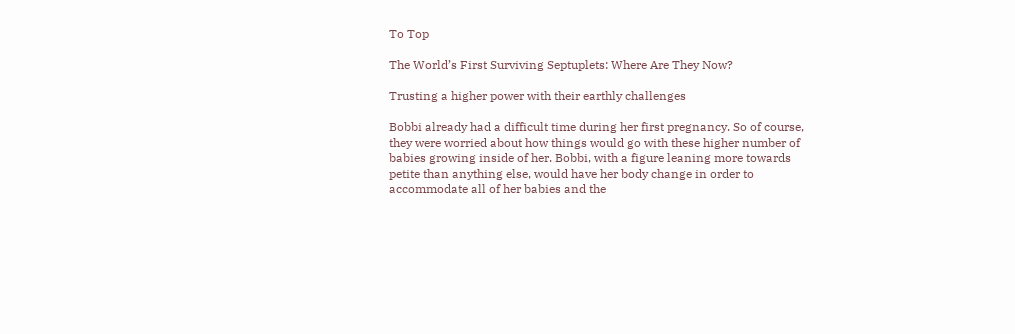To Top

The World’s First Surviving Septuplets: Where Are They Now?

Trusting a higher power with their earthly challenges

Bobbi already had a difficult time during her first pregnancy. So of course, they were worried about how things would go with these higher number of babies growing inside of her. Bobbi, with a figure leaning more towards petite than anything else, would have her body change in order to accommodate all of her babies and the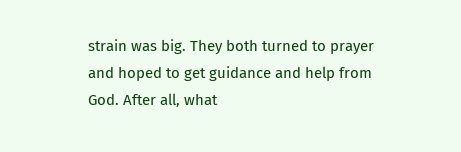strain was big. They both turned to prayer and hoped to get guidance and help from God. After all, what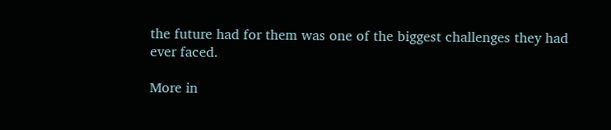the future had for them was one of the biggest challenges they had ever faced.

More in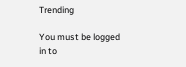Trending

You must be logged in to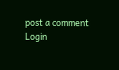post a comment Login